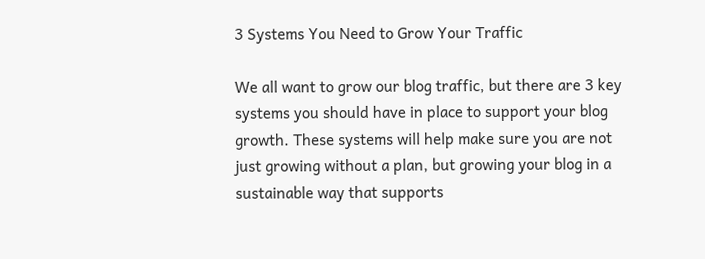3 Systems You Need to Grow Your Traffic

We all want to grow our blog traffic, but there are 3 key systems you should have in place to support your blog growth. These systems will help make sure you are not just growing without a plan, but growing your blog in a sustainable way that supports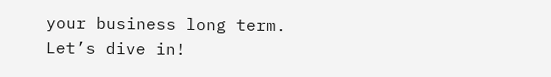your business long term. Let’s dive in!